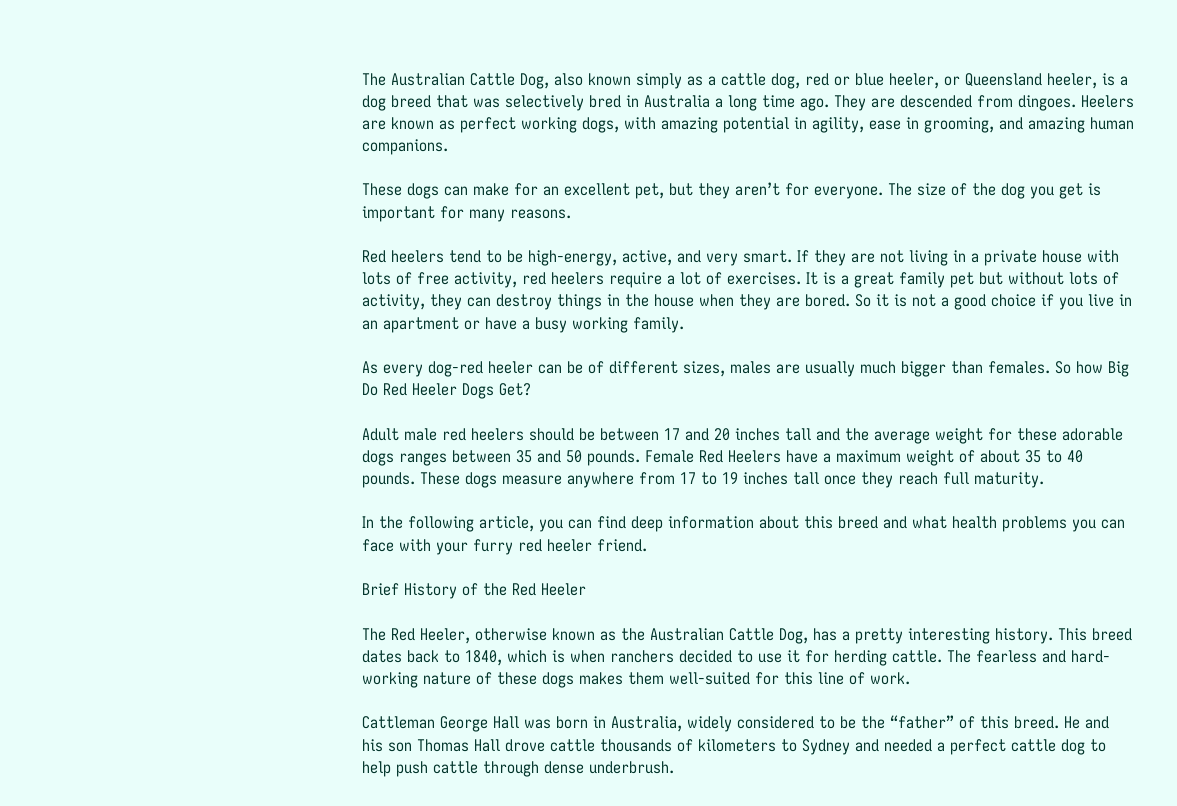The Australian Cattle Dog, also known simply as a cattle dog, red or blue heeler, or Queensland heeler, is a dog breed that was selectively bred in Australia a long time ago. They are descended from dingoes. Heelers are known as perfect working dogs, with amazing potential in agility, ease in grooming, and amazing human companions.

These dogs can make for an excellent pet, but they aren’t for everyone. The size of the dog you get is important for many reasons.

Red heelers tend to be high-energy, active, and very smart. If they are not living in a private house with lots of free activity, red heelers require a lot of exercises. It is a great family pet but without lots of activity, they can destroy things in the house when they are bored. So it is not a good choice if you live in an apartment or have a busy working family.

As every dog-red heeler can be of different sizes, males are usually much bigger than females. So how Big Do Red Heeler Dogs Get?

Adult male red heelers should be between 17 and 20 inches tall and the average weight for these adorable dogs ranges between 35 and 50 pounds. Female Red Heelers have a maximum weight of about 35 to 40 pounds. These dogs measure anywhere from 17 to 19 inches tall once they reach full maturity.

In the following article, you can find deep information about this breed and what health problems you can face with your furry red heeler friend.

Brief History of the Red Heeler

The Red Heeler, otherwise known as the Australian Cattle Dog, has a pretty interesting history. This breed dates back to 1840, which is when ranchers decided to use it for herding cattle. The fearless and hard-working nature of these dogs makes them well-suited for this line of work.

Cattleman George Hall was born in Australia, widely considered to be the “father” of this breed. He and his son Thomas Hall drove cattle thousands of kilometers to Sydney and needed a perfect cattle dog to help push cattle through dense underbrush.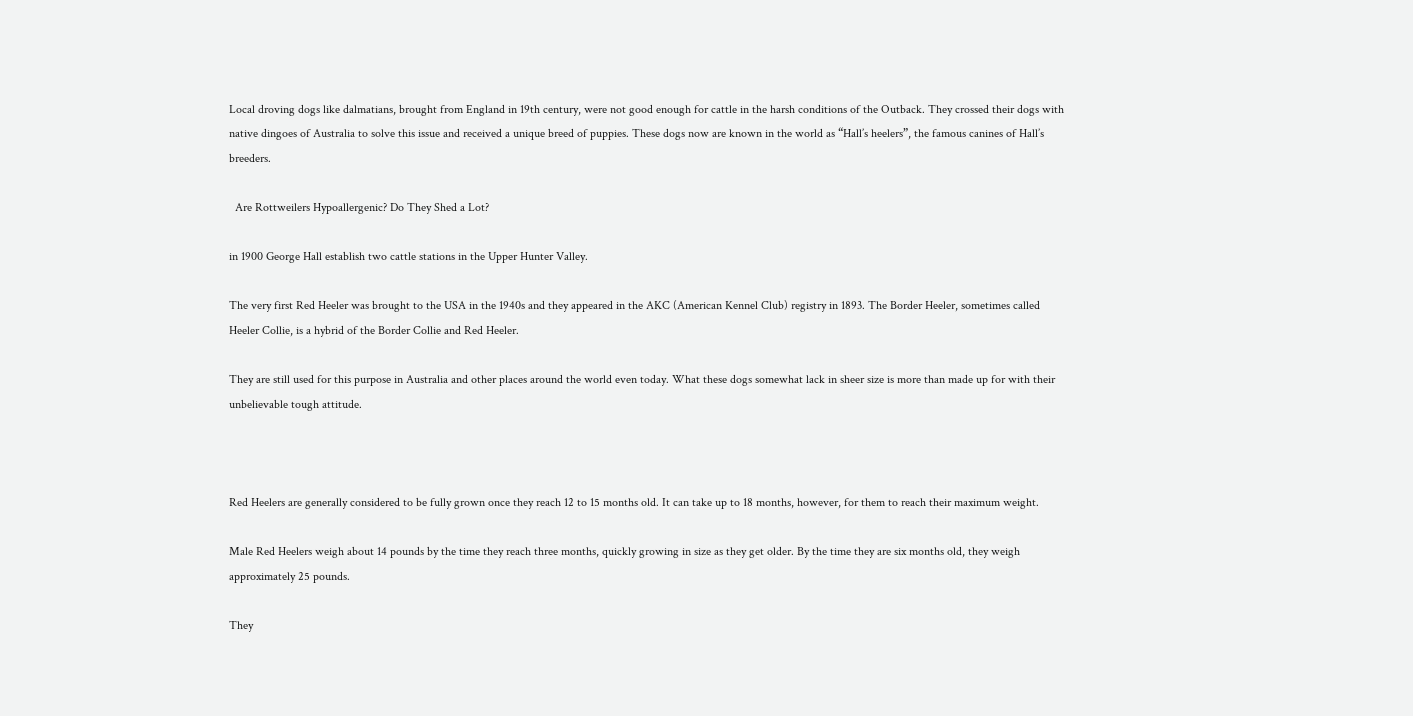Local droving dogs like dalmatians, brought from England in 19th century, were not good enough for cattle in the harsh conditions of the Outback. They crossed their dogs with native dingoes of Australia to solve this issue and received a unique breed of puppies. These dogs now are known in the world as “Hall’s heelers”, the famous canines of Hall’s breeders.

  Are Rottweilers Hypoallergenic? Do They Shed a Lot?

in 1900 George Hall establish two cattle stations in the Upper Hunter Valley.

The very first Red Heeler was brought to the USA in the 1940s and they appeared in the AKC (American Kennel Club) registry in 1893. The Border Heeler, sometimes called Heeler Collie, is a hybrid of the Border Collie and Red Heeler.

They are still used for this purpose in Australia and other places around the world even today. What these dogs somewhat lack in sheer size is more than made up for with their unbelievable tough attitude.



Red Heelers are generally considered to be fully grown once they reach 12 to 15 months old. It can take up to 18 months, however, for them to reach their maximum weight.

Male Red Heelers weigh about 14 pounds by the time they reach three months, quickly growing in size as they get older. By the time they are six months old, they weigh approximately 25 pounds.

They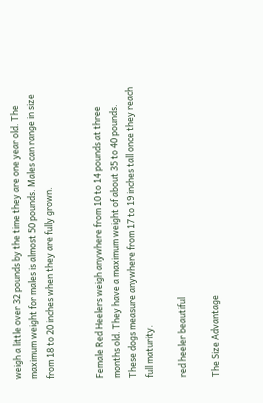weigh a little over 32 pounds by the time they are one year old. The maximum weight for males is almost 50 pounds. Males can range in size from 18 to 20 inches when they are fully grown.


Female Red Heelers weigh anywhere from 10 to 14 pounds at three months old. They have a maximum weight of about 35 to 40 pounds. These dogs measure anywhere from 17 to 19 inches tall once they reach full maturity.

red heeler beautiful

The Size Advantage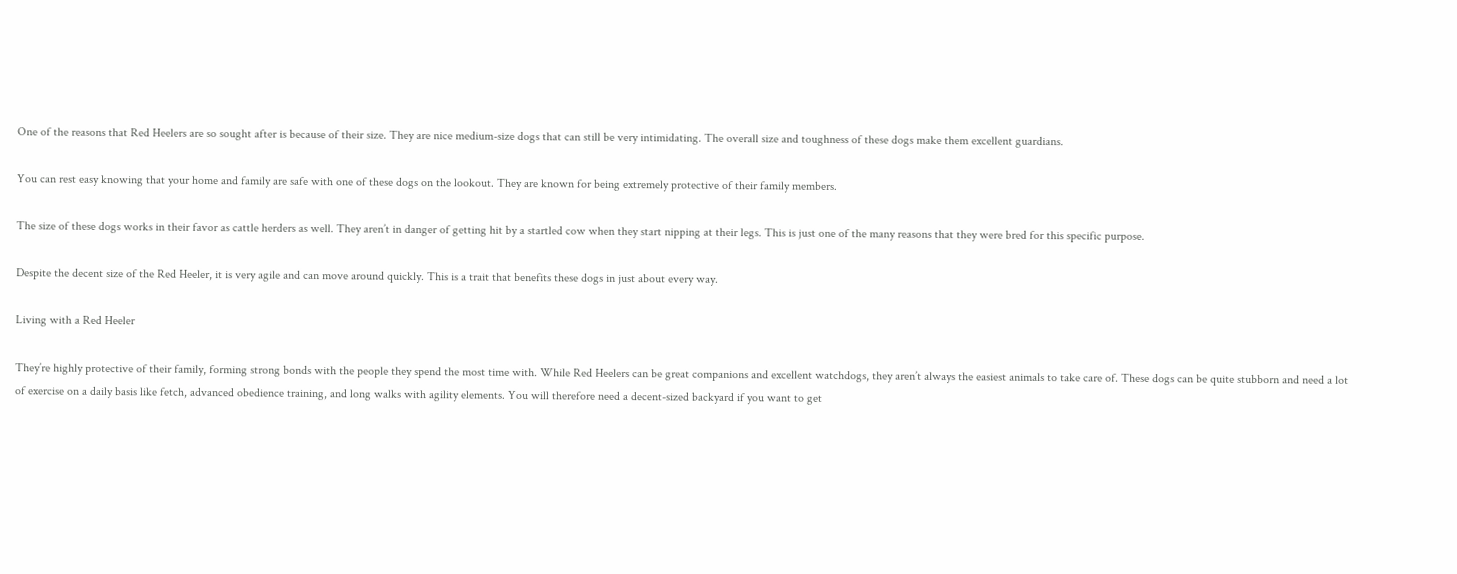One of the reasons that Red Heelers are so sought after is because of their size. They are nice medium-size dogs that can still be very intimidating. The overall size and toughness of these dogs make them excellent guardians.

You can rest easy knowing that your home and family are safe with one of these dogs on the lookout. They are known for being extremely protective of their family members.

The size of these dogs works in their favor as cattle herders as well. They aren’t in danger of getting hit by a startled cow when they start nipping at their legs. This is just one of the many reasons that they were bred for this specific purpose.

Despite the decent size of the Red Heeler, it is very agile and can move around quickly. This is a trait that benefits these dogs in just about every way.

Living with a Red Heeler

They’re highly protective of their family, forming strong bonds with the people they spend the most time with. While Red Heelers can be great companions and excellent watchdogs, they aren’t always the easiest animals to take care of. These dogs can be quite stubborn and need a lot of exercise on a daily basis like fetch, advanced obedience training, and long walks with agility elements. You will therefore need a decent-sized backyard if you want to get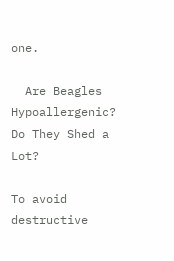one.

  Are Beagles Hypoallergenic? Do They Shed a Lot?

To avoid destructive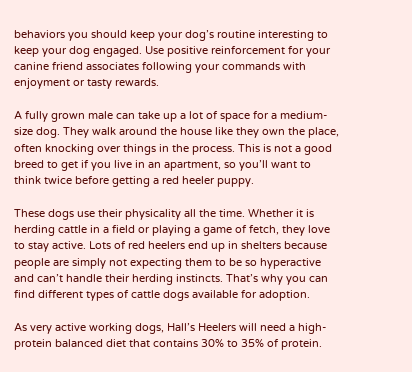behaviors you should keep your dog’s routine interesting to keep your dog engaged. Use positive reinforcement for your canine friend associates following your commands with enjoyment or tasty rewards.

A fully grown male can take up a lot of space for a medium-size dog. They walk around the house like they own the place, often knocking over things in the process. This is not a good breed to get if you live in an apartment, so you’ll want to think twice before getting a red heeler puppy.

These dogs use their physicality all the time. Whether it is herding cattle in a field or playing a game of fetch, they love to stay active. Lots of red heelers end up in shelters because people are simply not expecting them to be so hyperactive and can’t handle their herding instincts. That’s why you can find different types of cattle dogs available for adoption.

As very active working dogs, Hall’s Heelers will need a high-protein balanced diet that contains 30% to 35% of protein.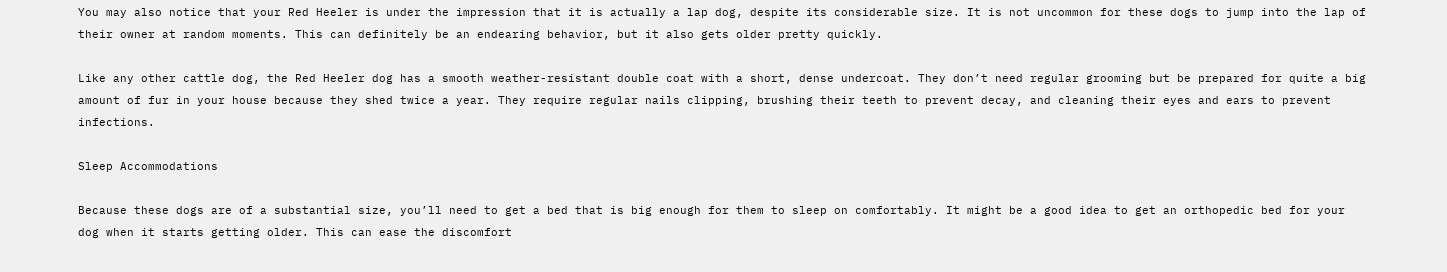You may also notice that your Red Heeler is under the impression that it is actually a lap dog, despite its considerable size. It is not uncommon for these dogs to jump into the lap of their owner at random moments. This can definitely be an endearing behavior, but it also gets older pretty quickly.

Like any other cattle dog, the Red Heeler dog has a smooth weather-resistant double coat with a short, dense undercoat. They don’t need regular grooming but be prepared for quite a big amount of fur in your house because they shed twice a year. They require regular nails clipping, brushing their teeth to prevent decay, and cleaning their eyes and ears to prevent infections.

Sleep Accommodations

Because these dogs are of a substantial size, you’ll need to get a bed that is big enough for them to sleep on comfortably. It might be a good idea to get an orthopedic bed for your dog when it starts getting older. This can ease the discomfort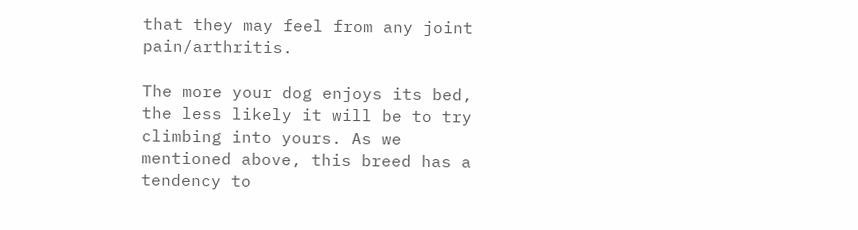that they may feel from any joint pain/arthritis.

The more your dog enjoys its bed, the less likely it will be to try climbing into yours. As we mentioned above, this breed has a tendency to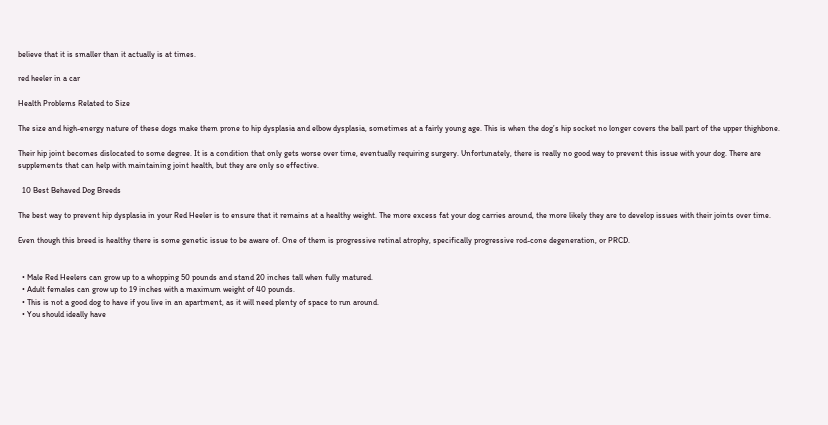believe that it is smaller than it actually is at times.

red heeler in a car

Health Problems Related to Size

The size and high-energy nature of these dogs make them prone to hip dysplasia and elbow dysplasia, sometimes at a fairly young age. This is when the dog’s hip socket no longer covers the ball part of the upper thighbone.

Their hip joint becomes dislocated to some degree. It is a condition that only gets worse over time, eventually requiring surgery. Unfortunately, there is really no good way to prevent this issue with your dog. There are supplements that can help with maintaining joint health, but they are only so effective.

  10 Best Behaved Dog Breeds

The best way to prevent hip dysplasia in your Red Heeler is to ensure that it remains at a healthy weight. The more excess fat your dog carries around, the more likely they are to develop issues with their joints over time.

Even though this breed is healthy there is some genetic issue to be aware of. One of them is progressive retinal atrophy, specifically progressive rod-cone degeneration, or PRCD.


  • Male Red Heelers can grow up to a whopping 50 pounds and stand 20 inches tall when fully matured.
  • Adult females can grow up to 19 inches with a maximum weight of 40 pounds.
  • This is not a good dog to have if you live in an apartment, as it will need plenty of space to run around.
  • You should ideally have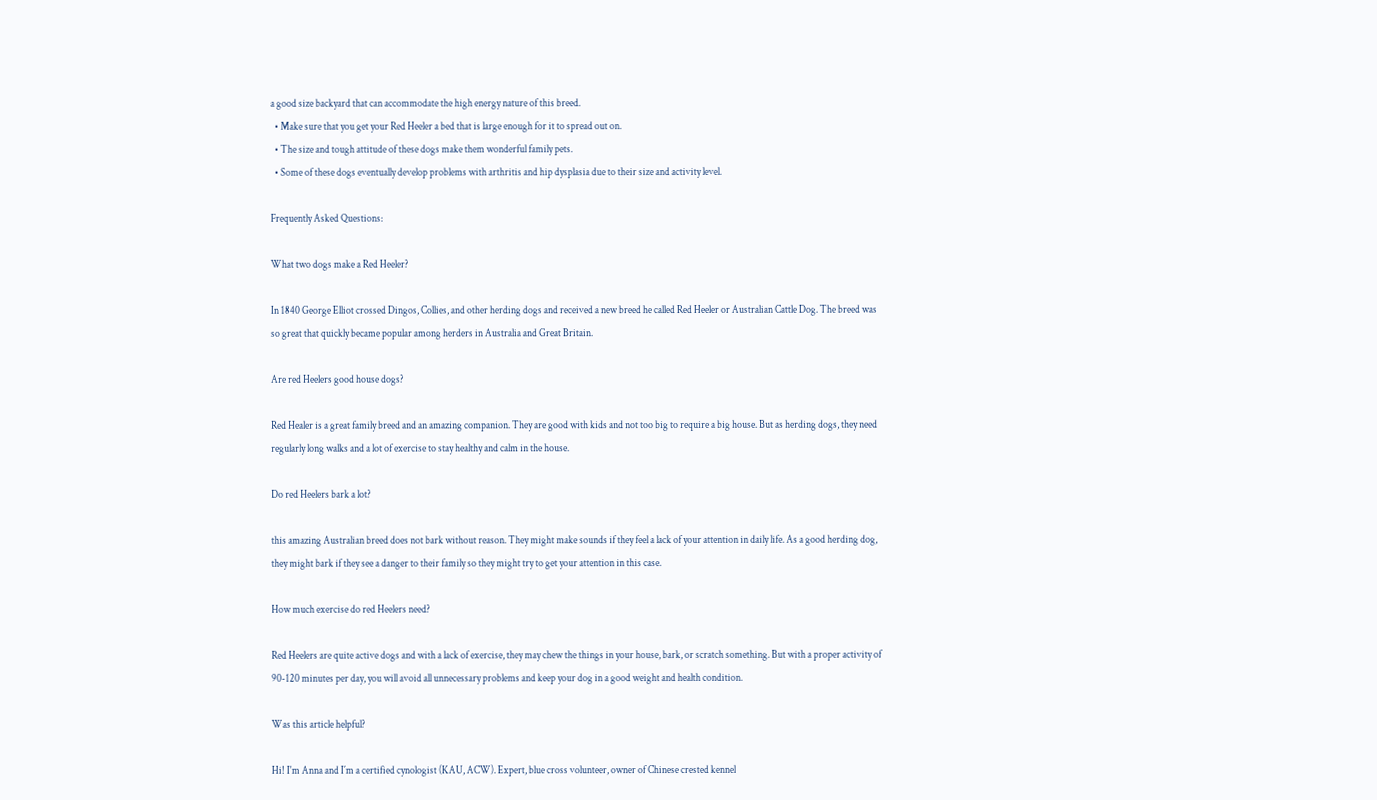a good size backyard that can accommodate the high energy nature of this breed.
  • Make sure that you get your Red Heeler a bed that is large enough for it to spread out on.
  • The size and tough attitude of these dogs make them wonderful family pets.
  • Some of these dogs eventually develop problems with arthritis and hip dysplasia due to their size and activity level.

Frequently Asked Questions:

What two dogs make a Red Heeler?

In 1840 George Elliot crossed Dingos, Collies, and other herding dogs and received a new breed he called Red Heeler or Australian Cattle Dog. The breed was so great that quickly became popular among herders in Australia and Great Britain.

Are red Heelers good house dogs?

Red Healer is a great family breed and an amazing companion. They are good with kids and not too big to require a big house. But as herding dogs, they need regularly long walks and a lot of exercise to stay healthy and calm in the house.

Do red Heelers bark a lot?

this amazing Australian breed does not bark without reason. They might make sounds if they feel a lack of your attention in daily life. As a good herding dog, they might bark if they see a danger to their family so they might try to get your attention in this case.

How much exercise do red Heelers need?

Red Heelers are quite active dogs and with a lack of exercise, they may chew the things in your house, bark, or scratch something. But with a proper activity of 90-120 minutes per day, you will avoid all unnecessary problems and keep your dog in a good weight and health condition.

Was this article helpful?

Hi! I'm Anna and I´m a certified cynologist (KAU, ACW). Expert, blue cross volunteer, owner of Chinese crested kennel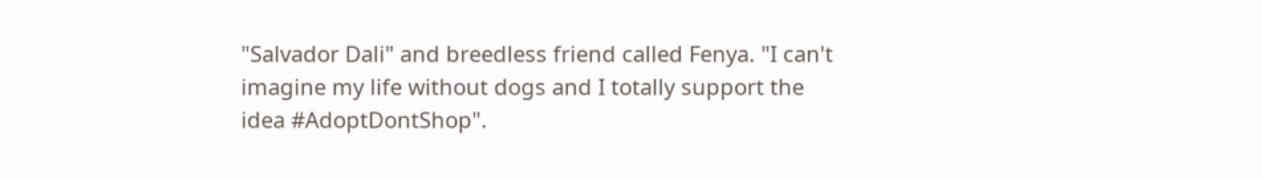"Salvador Dali" and breedless friend called Fenya. "I can't imagine my life without dogs and I totally support the idea #AdoptDontShop".